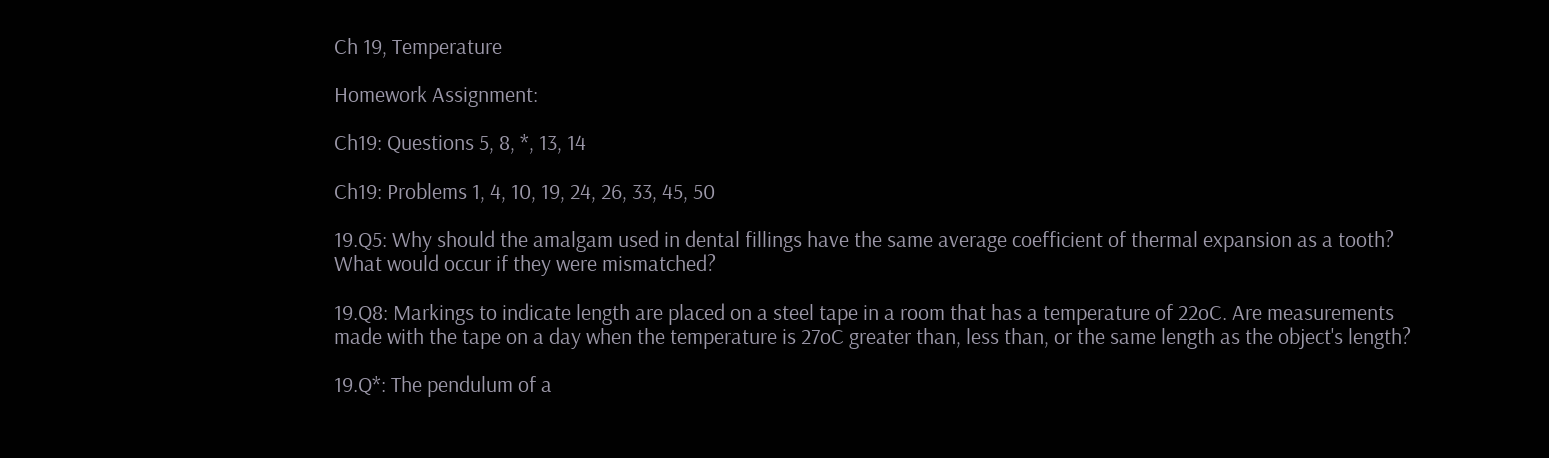Ch 19, Temperature

Homework Assignment:

Ch19: Questions 5, 8, *, 13, 14

Ch19: Problems 1, 4, 10, 19, 24, 26, 33, 45, 50

19.Q5: Why should the amalgam used in dental fillings have the same average coefficient of thermal expansion as a tooth? What would occur if they were mismatched?

19.Q8: Markings to indicate length are placed on a steel tape in a room that has a temperature of 22oC. Are measurements made with the tape on a day when the temperature is 27oC greater than, less than, or the same length as the object's length?

19.Q*: The pendulum of a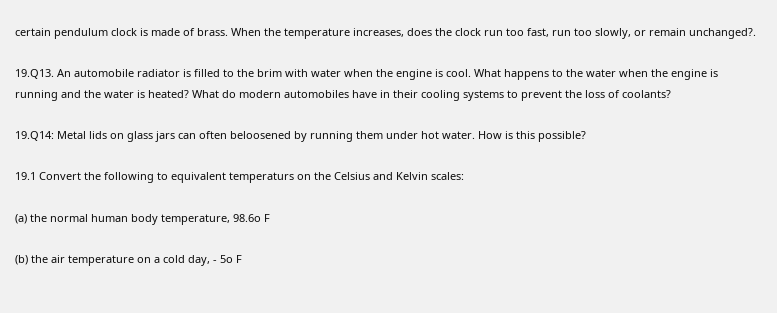certain pendulum clock is made of brass. When the temperature increases, does the clock run too fast, run too slowly, or remain unchanged?.

19.Q13. An automobile radiator is filled to the brim with water when the engine is cool. What happens to the water when the engine is running and the water is heated? What do modern automobiles have in their cooling systems to prevent the loss of coolants?

19.Q14: Metal lids on glass jars can often beloosened by running them under hot water. How is this possible?

19.1 Convert the following to equivalent temperaturs on the Celsius and Kelvin scales:

(a) the normal human body temperature, 98.6o F

(b) the air temperature on a cold day, - 5o F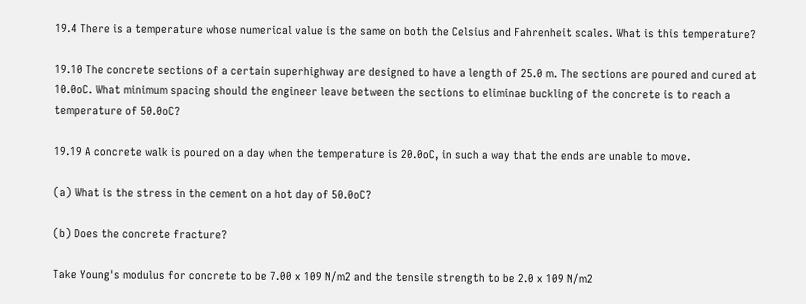19.4 There is a temperature whose numerical value is the same on both the Celsius and Fahrenheit scales. What is this temperature?

19.10 The concrete sections of a certain superhighway are designed to have a length of 25.0 m. The sections are poured and cured at 10.0oC. What minimum spacing should the engineer leave between the sections to eliminae buckling of the concrete is to reach a temperature of 50.0oC?

19.19 A concrete walk is poured on a day when the temperature is 20.0oC, in such a way that the ends are unable to move.

(a) What is the stress in the cement on a hot day of 50.0oC?

(b) Does the concrete fracture?

Take Young's modulus for concrete to be 7.00 x 109 N/m2 and the tensile strength to be 2.0 x 109 N/m2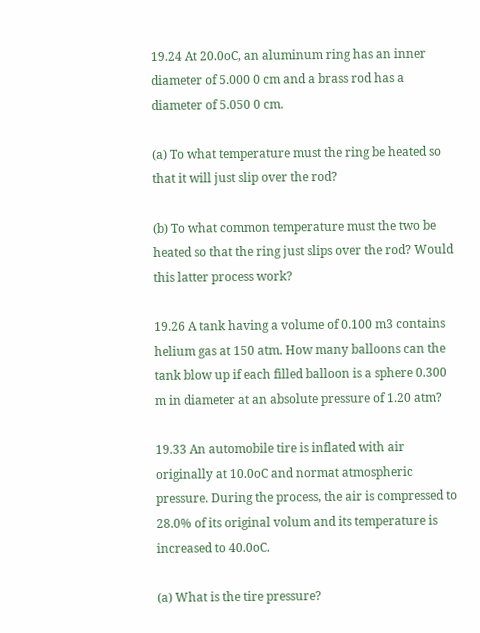19.24 At 20.0oC, an aluminum ring has an inner diameter of 5.000 0 cm and a brass rod has a diameter of 5.050 0 cm.

(a) To what temperature must the ring be heated so that it will just slip over the rod?

(b) To what common temperature must the two be heated so that the ring just slips over the rod? Would this latter process work?

19.26 A tank having a volume of 0.100 m3 contains helium gas at 150 atm. How many balloons can the tank blow up if each filled balloon is a sphere 0.300 m in diameter at an absolute pressure of 1.20 atm?

19.33 An automobile tire is inflated with air originally at 10.0oC and normat atmospheric pressure. During the process, the air is compressed to 28.0% of its original volum and its temperature is increased to 40.0oC.

(a) What is the tire pressure?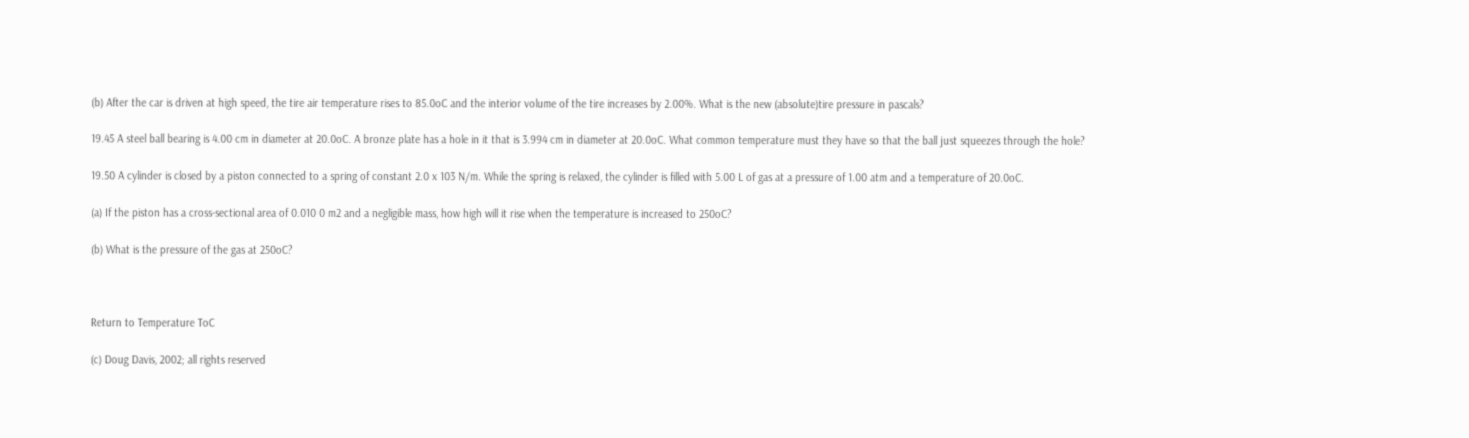(b) After the car is driven at high speed, the tire air temperature rises to 85.0oC and the interior volume of the tire increases by 2.00%. What is the new (absolute)tire pressure in pascals?

19.45 A steel ball bearing is 4.00 cm in diameter at 20.0oC. A bronze plate has a hole in it that is 3.994 cm in diameter at 20.0oC. What common temperature must they have so that the ball just squeezes through the hole?

19.50 A cylinder is closed by a piston connected to a spring of constant 2.0 x 103 N/m. While the spring is relaxed, the cylinder is filled with 5.00 L of gas at a pressure of 1.00 atm and a temperature of 20.0oC.

(a) If the piston has a cross-sectional area of 0.010 0 m2 and a negligible mass, how high will it rise when the temperature is increased to 250oC?

(b) What is the pressure of the gas at 250oC?



Return to Temperature ToC

(c) Doug Davis, 2002; all rights reserved